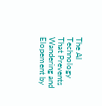The AI Technology That Prevents Wandering and Elopement by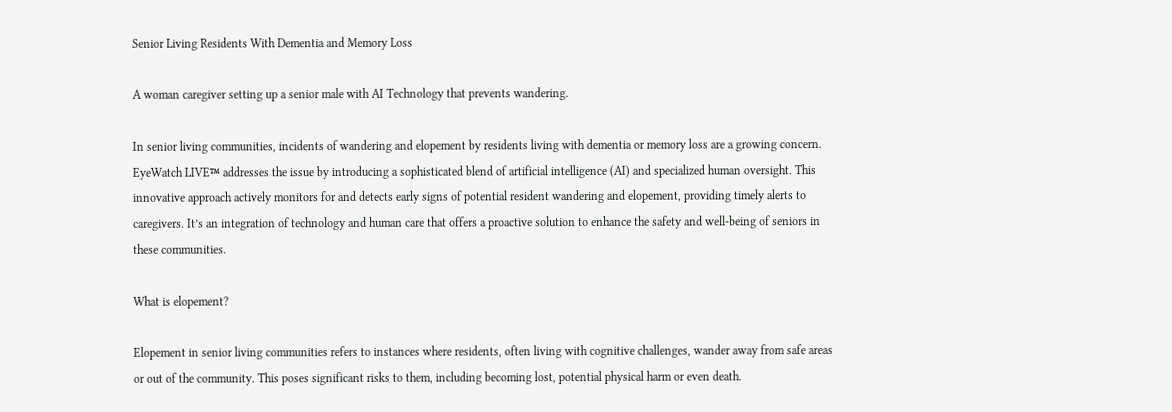Senior Living Residents With Dementia and Memory Loss

A woman caregiver setting up a senior male with AI Technology that prevents wandering.

In senior living communities, incidents of wandering and elopement by residents living with dementia or memory loss are a growing concern. EyeWatch LIVE™ addresses the issue by introducing a sophisticated blend of artificial intelligence (AI) and specialized human oversight. This innovative approach actively monitors for and detects early signs of potential resident wandering and elopement, providing timely alerts to caregivers. It’s an integration of technology and human care that offers a proactive solution to enhance the safety and well-being of seniors in these communities.

What is elopement?

Elopement in senior living communities refers to instances where residents, often living with cognitive challenges, wander away from safe areas or out of the community. This poses significant risks to them, including becoming lost, potential physical harm or even death.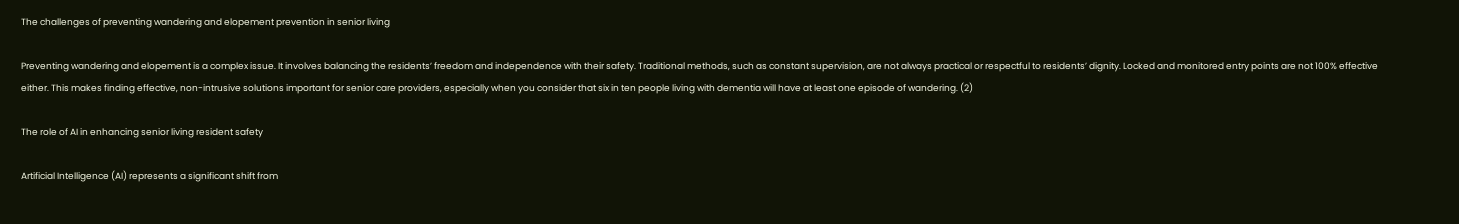The challenges of preventing wandering and elopement prevention in senior living

Preventing wandering and elopement is a complex issue. It involves balancing the residents’ freedom and independence with their safety. Traditional methods, such as constant supervision, are not always practical or respectful to residents’ dignity. Locked and monitored entry points are not 100% effective either. This makes finding effective, non-intrusive solutions important for senior care providers, especially when you consider that six in ten people living with dementia will have at least one episode of wandering. (2)

The role of AI in enhancing senior living resident safety

Artificial Intelligence (AI) represents a significant shift from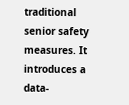traditional senior safety measures. It introduces a data-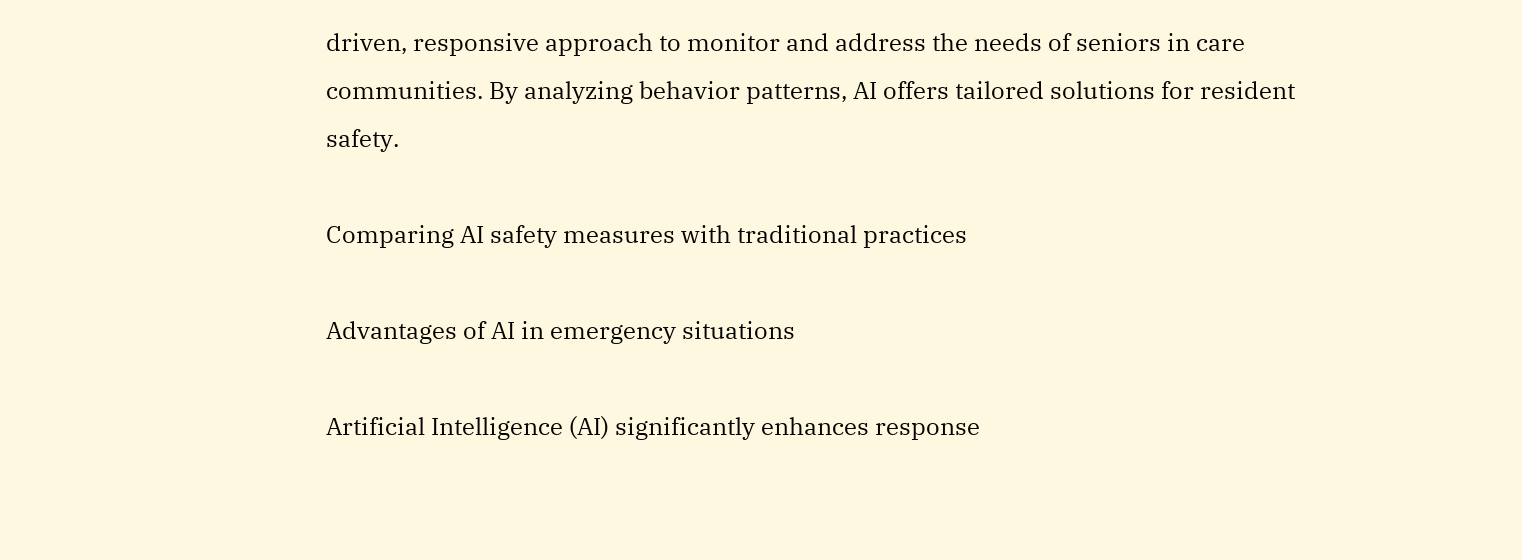driven, responsive approach to monitor and address the needs of seniors in care communities. By analyzing behavior patterns, AI offers tailored solutions for resident safety.

Comparing AI safety measures with traditional practices

Advantages of AI in emergency situations

Artificial Intelligence (AI) significantly enhances response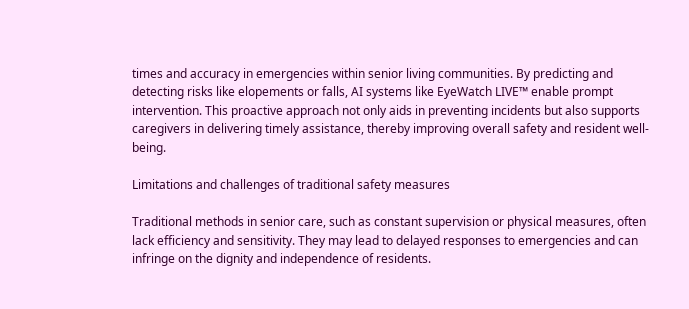times and accuracy in emergencies within senior living communities. By predicting and detecting risks like elopements or falls, AI systems like EyeWatch LIVE™ enable prompt intervention. This proactive approach not only aids in preventing incidents but also supports caregivers in delivering timely assistance, thereby improving overall safety and resident well-being.

Limitations and challenges of traditional safety measures

Traditional methods in senior care, such as constant supervision or physical measures, often lack efficiency and sensitivity. They may lead to delayed responses to emergencies and can infringe on the dignity and independence of residents.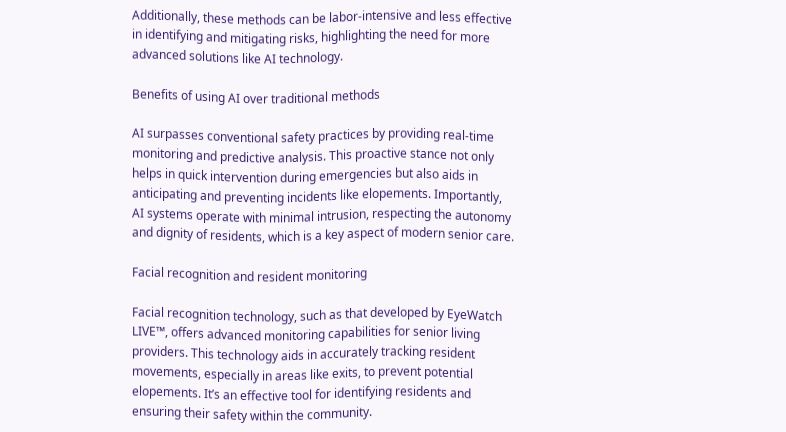Additionally, these methods can be labor-intensive and less effective in identifying and mitigating risks, highlighting the need for more advanced solutions like AI technology.

Benefits of using AI over traditional methods

AI surpasses conventional safety practices by providing real-time monitoring and predictive analysis. This proactive stance not only helps in quick intervention during emergencies but also aids in anticipating and preventing incidents like elopements. Importantly, AI systems operate with minimal intrusion, respecting the autonomy and dignity of residents, which is a key aspect of modern senior care.

Facial recognition and resident monitoring

Facial recognition technology, such as that developed by EyeWatch LIVE™, offers advanced monitoring capabilities for senior living providers. This technology aids in accurately tracking resident movements, especially in areas like exits, to prevent potential elopements. It’s an effective tool for identifying residents and ensuring their safety within the community.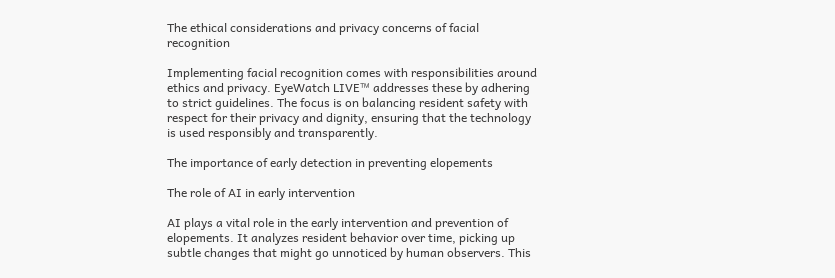The ethical considerations and privacy concerns of facial recognition

Implementing facial recognition comes with responsibilities around ethics and privacy. EyeWatch LIVE™ addresses these by adhering to strict guidelines. The focus is on balancing resident safety with respect for their privacy and dignity, ensuring that the technology is used responsibly and transparently.

The importance of early detection in preventing elopements

The role of AI in early intervention

AI plays a vital role in the early intervention and prevention of elopements. It analyzes resident behavior over time, picking up subtle changes that might go unnoticed by human observers. This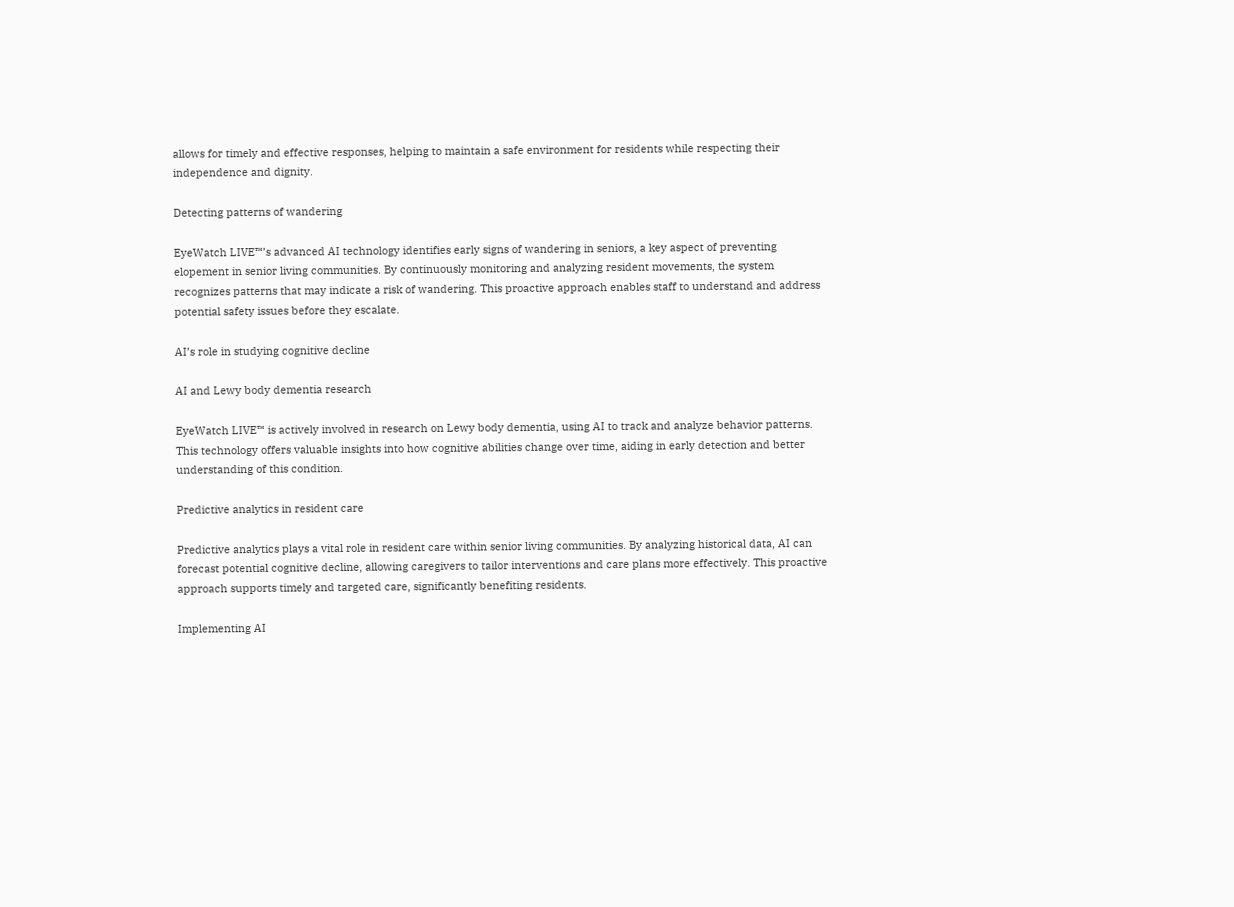allows for timely and effective responses, helping to maintain a safe environment for residents while respecting their independence and dignity.

Detecting patterns of wandering

EyeWatch LIVE™’s advanced AI technology identifies early signs of wandering in seniors, a key aspect of preventing elopement in senior living communities. By continuously monitoring and analyzing resident movements, the system recognizes patterns that may indicate a risk of wandering. This proactive approach enables staff to understand and address potential safety issues before they escalate.

AI’s role in studying cognitive decline

AI and Lewy body dementia research

EyeWatch LIVE™ is actively involved in research on Lewy body dementia, using AI to track and analyze behavior patterns. This technology offers valuable insights into how cognitive abilities change over time, aiding in early detection and better understanding of this condition.

Predictive analytics in resident care

Predictive analytics plays a vital role in resident care within senior living communities. By analyzing historical data, AI can forecast potential cognitive decline, allowing caregivers to tailor interventions and care plans more effectively. This proactive approach supports timely and targeted care, significantly benefiting residents.

Implementing AI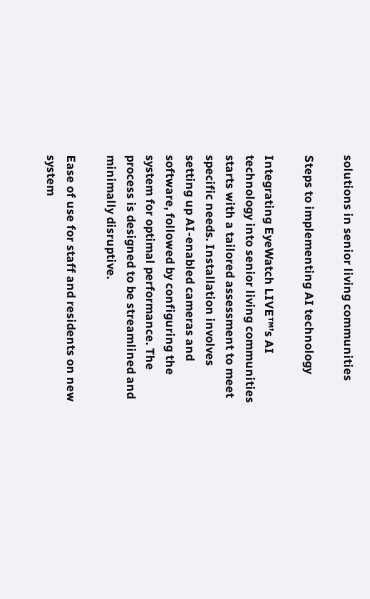solutions in senior living communities

Steps to implementing AI technology

Integrating EyeWatch LIVE™’s AI technology into senior living communities starts with a tailored assessment to meet specific needs. Installation involves setting up AI-enabled cameras and software, followed by configuring the system for optimal performance. The process is designed to be streamlined and minimally disruptive.

Ease of use for staff and residents on new system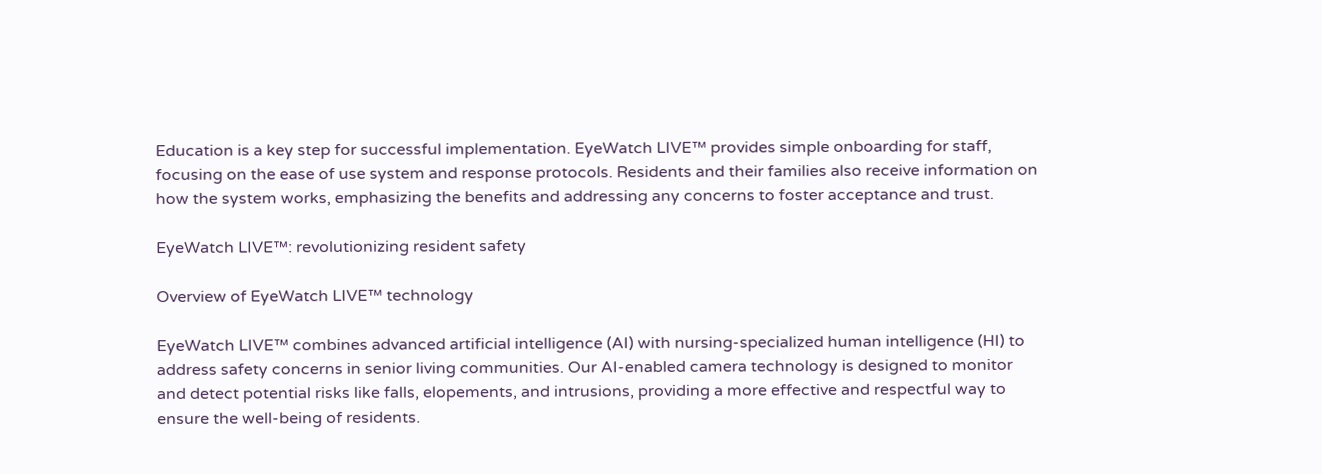Education is a key step for successful implementation. EyeWatch LIVE™ provides simple onboarding for staff, focusing on the ease of use system and response protocols. Residents and their families also receive information on how the system works, emphasizing the benefits and addressing any concerns to foster acceptance and trust.

EyeWatch LIVE™: revolutionizing resident safety

Overview of EyeWatch LIVE™ technology

EyeWatch LIVE™ combines advanced artificial intelligence (AI) with nursing-specialized human intelligence (HI) to address safety concerns in senior living communities. Our AI-enabled camera technology is designed to monitor and detect potential risks like falls, elopements, and intrusions, providing a more effective and respectful way to ensure the well-being of residents.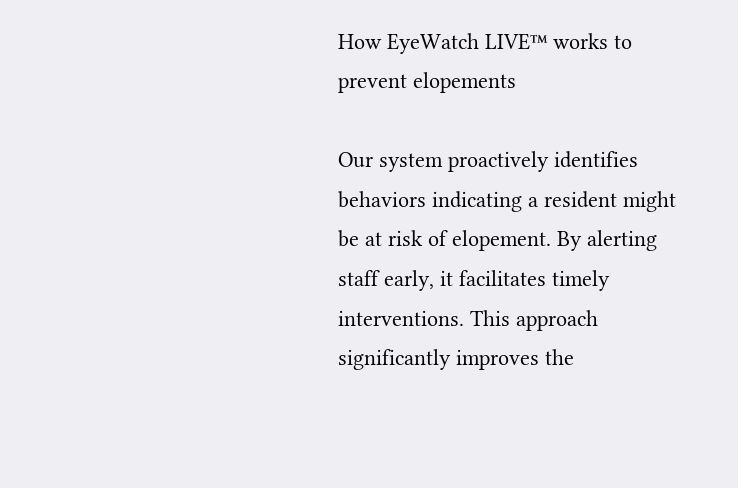How EyeWatch LIVE™ works to prevent elopements

Our system proactively identifies behaviors indicating a resident might be at risk of elopement. By alerting staff early, it facilitates timely interventions. This approach significantly improves the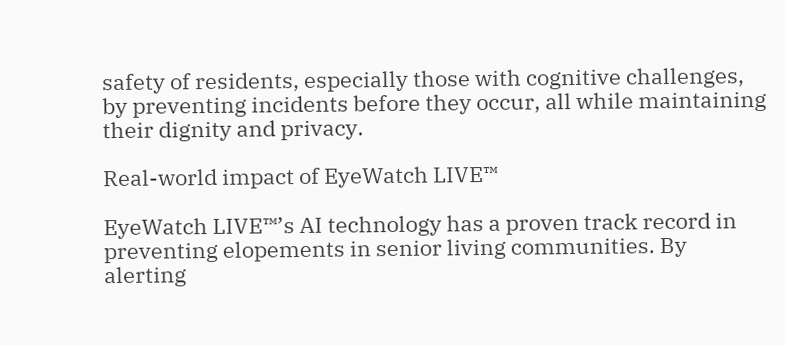safety of residents, especially those with cognitive challenges, by preventing incidents before they occur, all while maintaining their dignity and privacy.

Real-world impact of EyeWatch LIVE™

EyeWatch LIVE™’s AI technology has a proven track record in preventing elopements in senior living communities. By alerting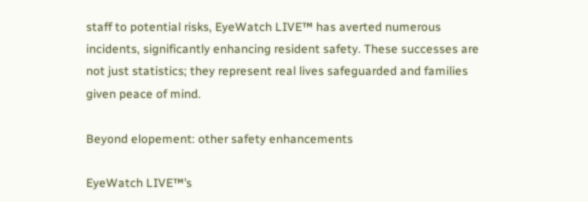staff to potential risks, EyeWatch LIVE™ has averted numerous incidents, significantly enhancing resident safety. These successes are not just statistics; they represent real lives safeguarded and families given peace of mind.

Beyond elopement: other safety enhancements

EyeWatch LIVE™’s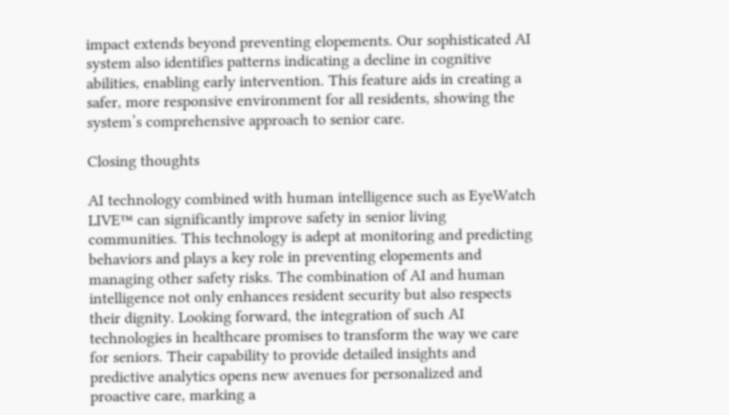impact extends beyond preventing elopements. Our sophisticated AI system also identifies patterns indicating a decline in cognitive abilities, enabling early intervention. This feature aids in creating a safer, more responsive environment for all residents, showing the system’s comprehensive approach to senior care.

Closing thoughts

AI technology combined with human intelligence such as EyeWatch LIVE™ can significantly improve safety in senior living communities. This technology is adept at monitoring and predicting behaviors and plays a key role in preventing elopements and managing other safety risks. The combination of AI and human intelligence not only enhances resident security but also respects their dignity. Looking forward, the integration of such AI technologies in healthcare promises to transform the way we care for seniors. Their capability to provide detailed insights and predictive analytics opens new avenues for personalized and proactive care, marking a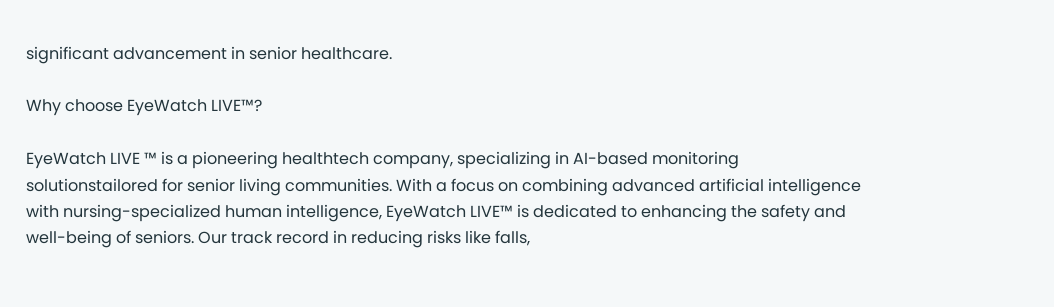significant advancement in senior healthcare.

Why choose EyeWatch LIVE™?

EyeWatch LIVE ™ is a pioneering healthtech company, specializing in AI-based monitoring solutionstailored for senior living communities. With a focus on combining advanced artificial intelligence with nursing-specialized human intelligence, EyeWatch LIVE™ is dedicated to enhancing the safety and well-being of seniors. Our track record in reducing risks like falls,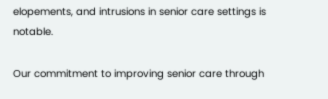elopements, and intrusions in senior care settings is notable.

Our commitment to improving senior care through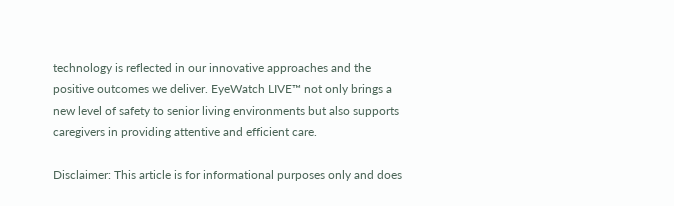technology is reflected in our innovative approaches and the positive outcomes we deliver. EyeWatch LIVE™ not only brings a new level of safety to senior living environments but also supports caregivers in providing attentive and efficient care.

Disclaimer: This article is for informational purposes only and does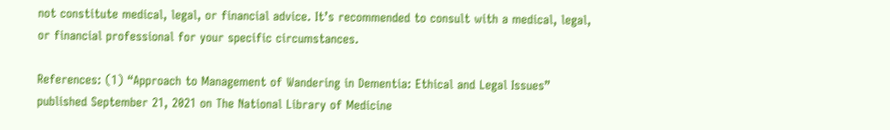not constitute medical, legal, or financial advice. It’s recommended to consult with a medical, legal, or financial professional for your specific circumstances.

References: (1) “Approach to Management of Wandering in Dementia: Ethical and Legal Issues” published September 21, 2021 on The National Library of Medicine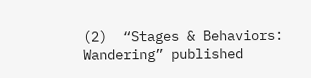(2)  “Stages & Behaviors: Wandering” published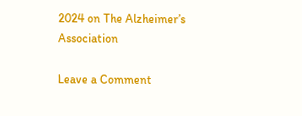2024 on The Alzheimer’s Association

Leave a Comment